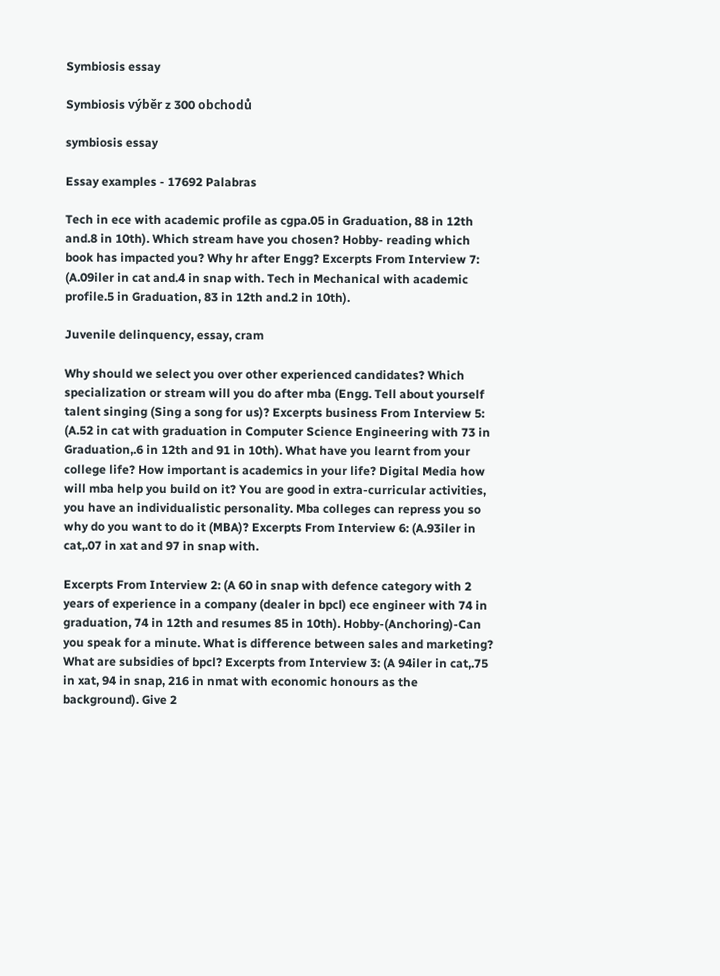Symbiosis essay

Symbiosis výběr z 300 obchodů

symbiosis essay

Essay examples - 17692 Palabras

Tech in ece with academic profile as cgpa.05 in Graduation, 88 in 12th and.8 in 10th). Which stream have you chosen? Hobby- reading which book has impacted you? Why hr after Engg? Excerpts From Interview 7: (A.09iler in cat and.4 in snap with. Tech in Mechanical with academic profile.5 in Graduation, 83 in 12th and.2 in 10th).

Juvenile delinquency, essay, cram

Why should we select you over other experienced candidates? Which specialization or stream will you do after mba (Engg. Tell about yourself talent singing (Sing a song for us)? Excerpts business From Interview 5: (A.52 in cat with graduation in Computer Science Engineering with 73 in Graduation,.6 in 12th and 91 in 10th). What have you learnt from your college life? How important is academics in your life? Digital Media how will mba help you build on it? You are good in extra-curricular activities, you have an individualistic personality. Mba colleges can repress you so why do you want to do it (MBA)? Excerpts From Interview 6: (A.93iler in cat,.07 in xat and 97 in snap with.

Excerpts From Interview 2: (A 60 in snap with defence category with 2 years of experience in a company (dealer in bpcl) ece engineer with 74 in graduation, 74 in 12th and resumes 85 in 10th). Hobby-(Anchoring)-Can you speak for a minute. What is difference between sales and marketing? What are subsidies of bpcl? Excerpts from Interview 3: (A 94iler in cat,.75 in xat, 94 in snap, 216 in nmat with economic honours as the background). Give 2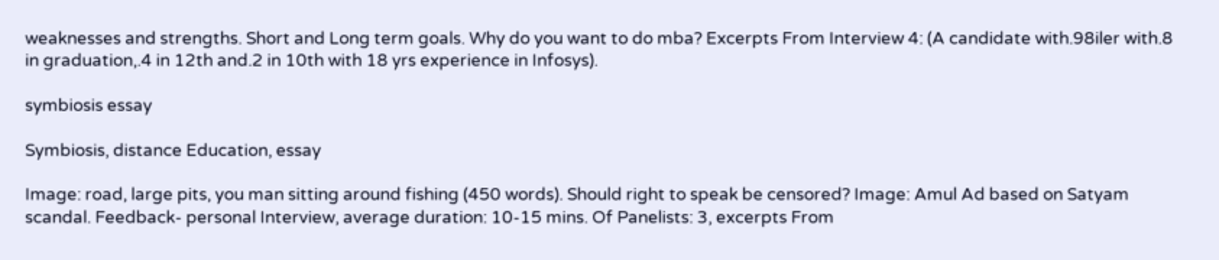weaknesses and strengths. Short and Long term goals. Why do you want to do mba? Excerpts From Interview 4: (A candidate with.98iler with.8 in graduation,.4 in 12th and.2 in 10th with 18 yrs experience in Infosys).

symbiosis essay

Symbiosis, distance Education, essay

Image: road, large pits, you man sitting around fishing (450 words). Should right to speak be censored? Image: Amul Ad based on Satyam scandal. Feedback- personal Interview, average duration: 10-15 mins. Of Panelists: 3, excerpts From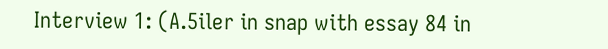Interview 1: (A.5iler in snap with essay 84 in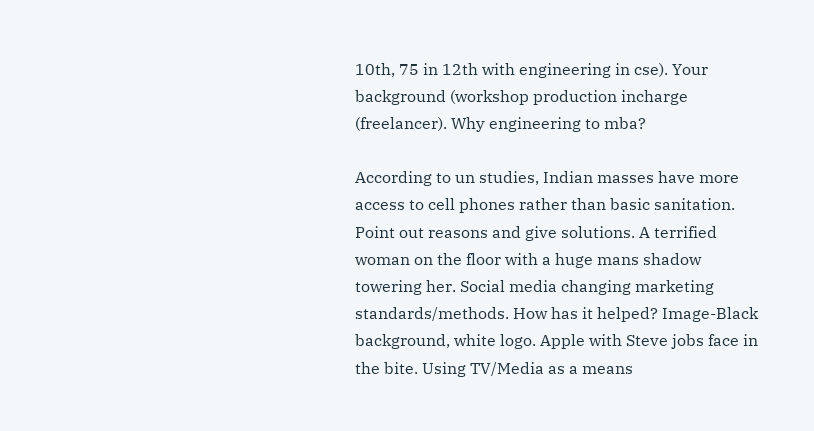10th, 75 in 12th with engineering in cse). Your background (workshop production incharge (freelancer). Why engineering to mba?

According to un studies, Indian masses have more access to cell phones rather than basic sanitation. Point out reasons and give solutions. A terrified woman on the floor with a huge mans shadow towering her. Social media changing marketing standards/methods. How has it helped? Image-Black background, white logo. Apple with Steve jobs face in the bite. Using TV/Media as a means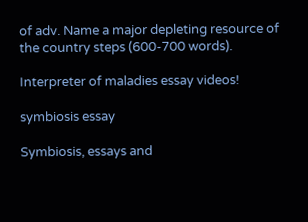of adv. Name a major depleting resource of the country steps (600-700 words).

Interpreter of maladies essay videos!

symbiosis essay

Symbiosis, essays and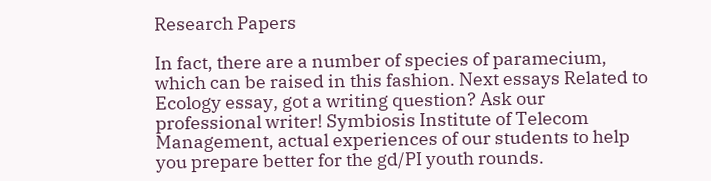Research Papers

In fact, there are a number of species of paramecium, which can be raised in this fashion. Next essays Related to Ecology essay, got a writing question? Ask our professional writer! Symbiosis Institute of Telecom Management, actual experiences of our students to help you prepare better for the gd/PI youth rounds.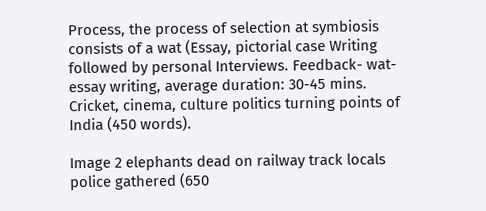Process, the process of selection at symbiosis consists of a wat (Essay, pictorial case Writing followed by personal Interviews. Feedback- wat- essay writing, average duration: 30-45 mins. Cricket, cinema, culture politics turning points of India (450 words).

Image 2 elephants dead on railway track locals police gathered (650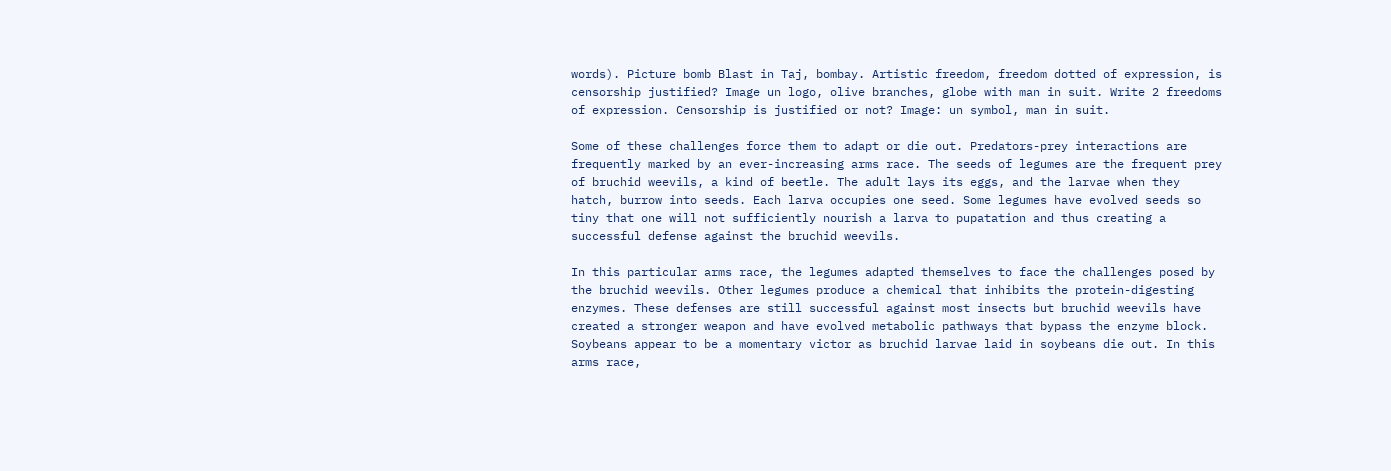words). Picture bomb Blast in Taj, bombay. Artistic freedom, freedom dotted of expression, is censorship justified? Image un logo, olive branches, globe with man in suit. Write 2 freedoms of expression. Censorship is justified or not? Image: un symbol, man in suit.

Some of these challenges force them to adapt or die out. Predators-prey interactions are frequently marked by an ever-increasing arms race. The seeds of legumes are the frequent prey of bruchid weevils, a kind of beetle. The adult lays its eggs, and the larvae when they hatch, burrow into seeds. Each larva occupies one seed. Some legumes have evolved seeds so tiny that one will not sufficiently nourish a larva to pupatation and thus creating a successful defense against the bruchid weevils.

In this particular arms race, the legumes adapted themselves to face the challenges posed by the bruchid weevils. Other legumes produce a chemical that inhibits the protein-digesting enzymes. These defenses are still successful against most insects but bruchid weevils have created a stronger weapon and have evolved metabolic pathways that bypass the enzyme block. Soybeans appear to be a momentary victor as bruchid larvae laid in soybeans die out. In this arms race,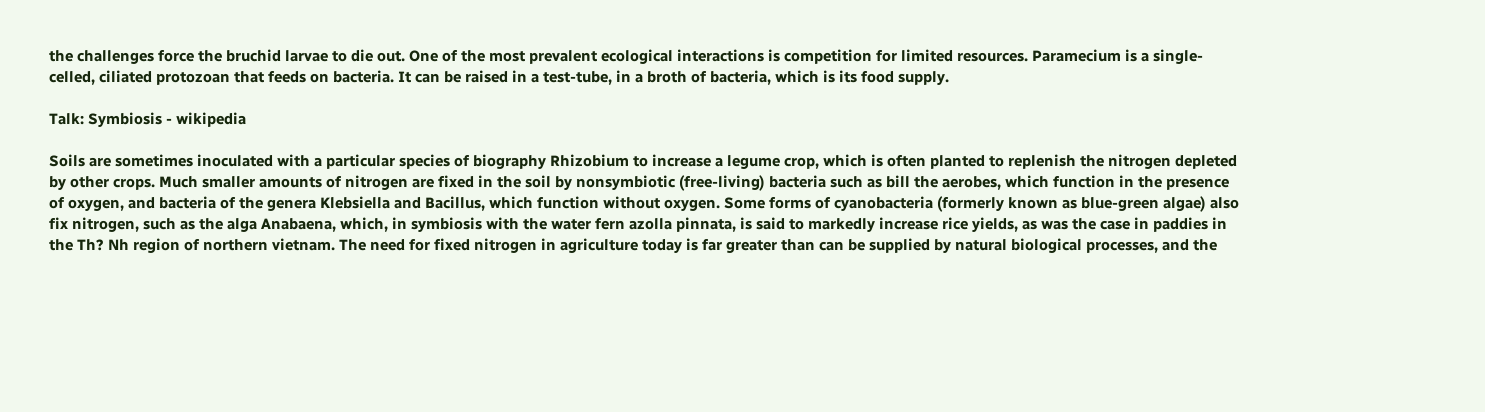the challenges force the bruchid larvae to die out. One of the most prevalent ecological interactions is competition for limited resources. Paramecium is a single-celled, ciliated protozoan that feeds on bacteria. It can be raised in a test-tube, in a broth of bacteria, which is its food supply.

Talk: Symbiosis - wikipedia

Soils are sometimes inoculated with a particular species of biography Rhizobium to increase a legume crop, which is often planted to replenish the nitrogen depleted by other crops. Much smaller amounts of nitrogen are fixed in the soil by nonsymbiotic (free-living) bacteria such as bill the aerobes, which function in the presence of oxygen, and bacteria of the genera Klebsiella and Bacillus, which function without oxygen. Some forms of cyanobacteria (formerly known as blue-green algae) also fix nitrogen, such as the alga Anabaena, which, in symbiosis with the water fern azolla pinnata, is said to markedly increase rice yields, as was the case in paddies in the Th? Nh region of northern vietnam. The need for fixed nitrogen in agriculture today is far greater than can be supplied by natural biological processes, and the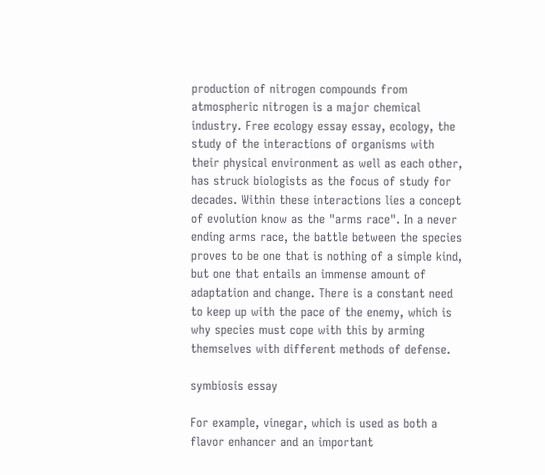production of nitrogen compounds from atmospheric nitrogen is a major chemical industry. Free ecology essay essay, ecology, the study of the interactions of organisms with their physical environment as well as each other, has struck biologists as the focus of study for decades. Within these interactions lies a concept of evolution know as the "arms race". In a never ending arms race, the battle between the species proves to be one that is nothing of a simple kind, but one that entails an immense amount of adaptation and change. There is a constant need to keep up with the pace of the enemy, which is why species must cope with this by arming themselves with different methods of defense.

symbiosis essay

For example, vinegar, which is used as both a flavor enhancer and an important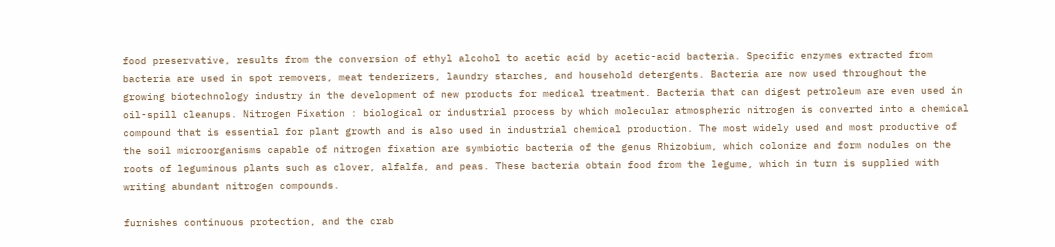food preservative, results from the conversion of ethyl alcohol to acetic acid by acetic-acid bacteria. Specific enzymes extracted from bacteria are used in spot removers, meat tenderizers, laundry starches, and household detergents. Bacteria are now used throughout the growing biotechnology industry in the development of new products for medical treatment. Bacteria that can digest petroleum are even used in oil-spill cleanups. Nitrogen Fixation : biological or industrial process by which molecular atmospheric nitrogen is converted into a chemical compound that is essential for plant growth and is also used in industrial chemical production. The most widely used and most productive of the soil microorganisms capable of nitrogen fixation are symbiotic bacteria of the genus Rhizobium, which colonize and form nodules on the roots of leguminous plants such as clover, alfalfa, and peas. These bacteria obtain food from the legume, which in turn is supplied with writing abundant nitrogen compounds.

furnishes continuous protection, and the crab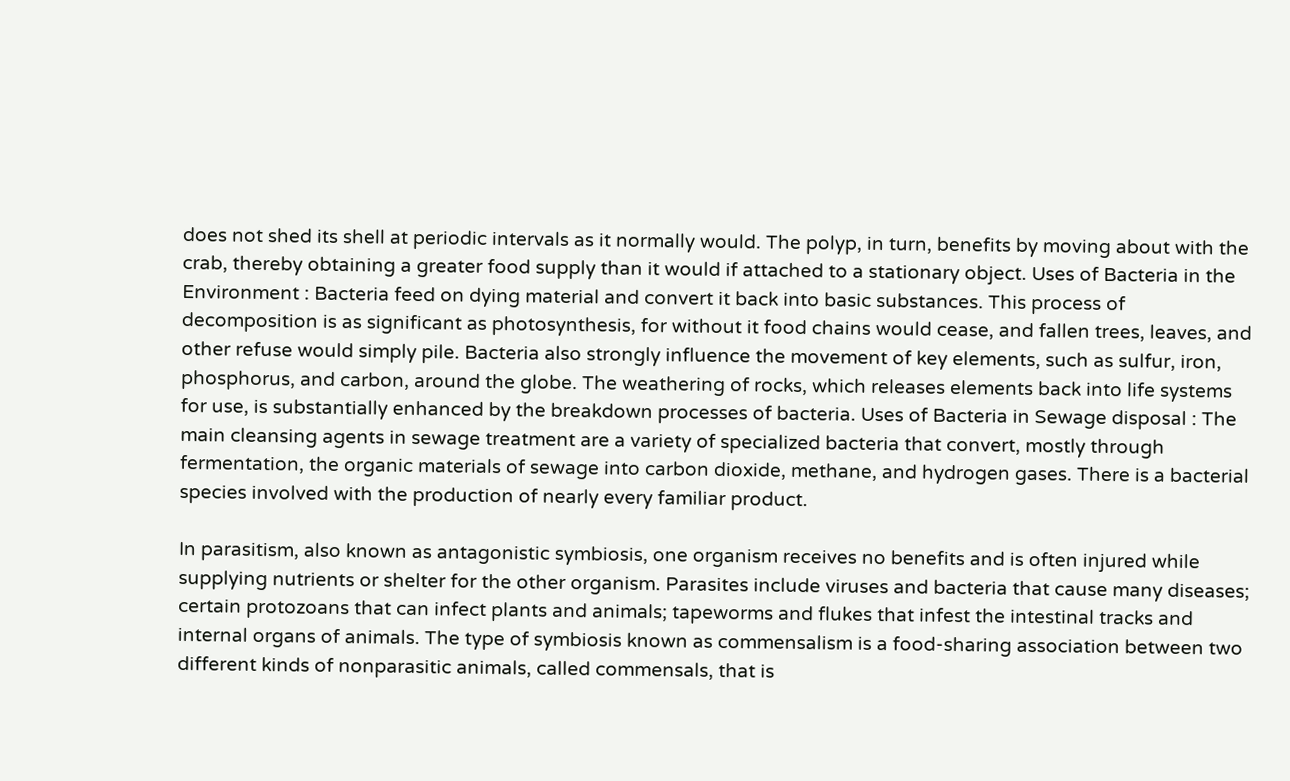does not shed its shell at periodic intervals as it normally would. The polyp, in turn, benefits by moving about with the crab, thereby obtaining a greater food supply than it would if attached to a stationary object. Uses of Bacteria in the Environment : Bacteria feed on dying material and convert it back into basic substances. This process of decomposition is as significant as photosynthesis, for without it food chains would cease, and fallen trees, leaves, and other refuse would simply pile. Bacteria also strongly influence the movement of key elements, such as sulfur, iron, phosphorus, and carbon, around the globe. The weathering of rocks, which releases elements back into life systems for use, is substantially enhanced by the breakdown processes of bacteria. Uses of Bacteria in Sewage disposal : The main cleansing agents in sewage treatment are a variety of specialized bacteria that convert, mostly through fermentation, the organic materials of sewage into carbon dioxide, methane, and hydrogen gases. There is a bacterial species involved with the production of nearly every familiar product.

In parasitism, also known as antagonistic symbiosis, one organism receives no benefits and is often injured while supplying nutrients or shelter for the other organism. Parasites include viruses and bacteria that cause many diseases; certain protozoans that can infect plants and animals; tapeworms and flukes that infest the intestinal tracks and internal organs of animals. The type of symbiosis known as commensalism is a food-sharing association between two different kinds of nonparasitic animals, called commensals, that is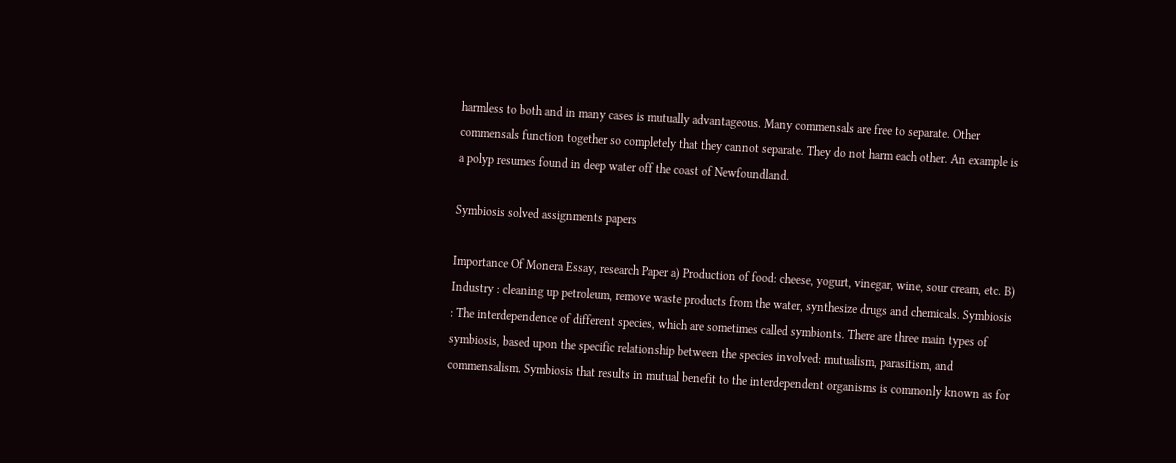harmless to both and in many cases is mutually advantageous. Many commensals are free to separate. Other commensals function together so completely that they cannot separate. They do not harm each other. An example is a polyp resumes found in deep water off the coast of Newfoundland.

Symbiosis solved assignments papers

Importance Of Monera Essay, research Paper a) Production of food: cheese, yogurt, vinegar, wine, sour cream, etc. B) Industry : cleaning up petroleum, remove waste products from the water, synthesize drugs and chemicals. Symbiosis : The interdependence of different species, which are sometimes called symbionts. There are three main types of symbiosis, based upon the specific relationship between the species involved: mutualism, parasitism, and commensalism. Symbiosis that results in mutual benefit to the interdependent organisms is commonly known as for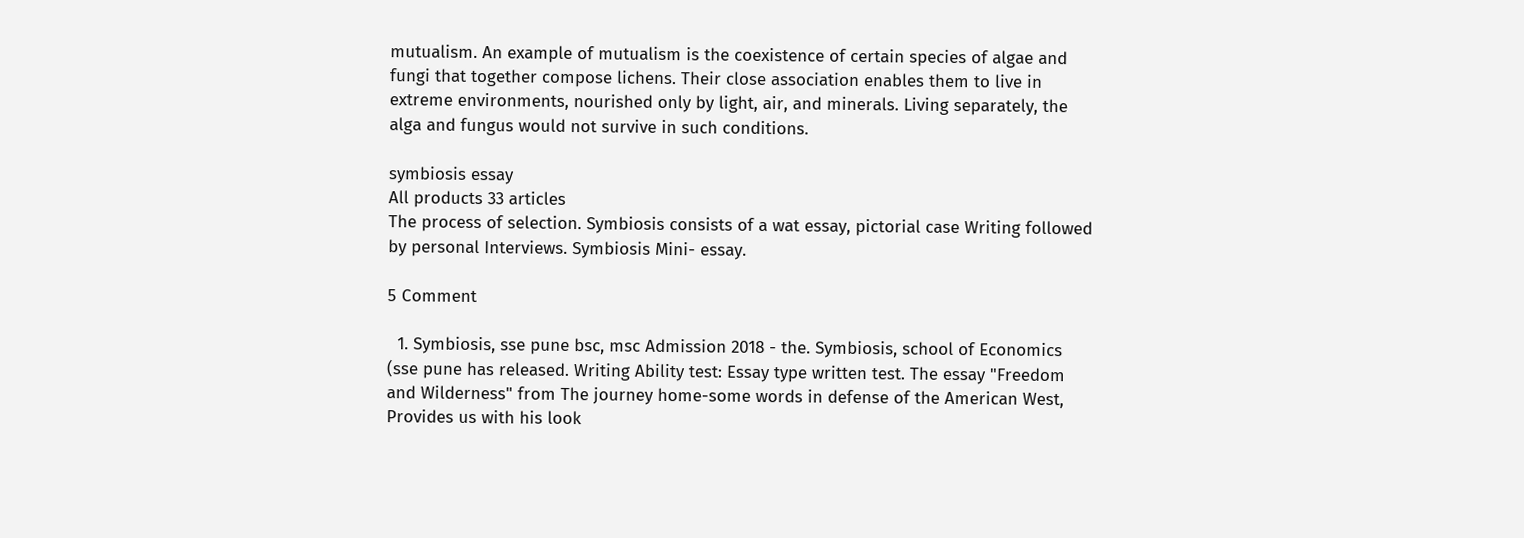mutualism. An example of mutualism is the coexistence of certain species of algae and fungi that together compose lichens. Their close association enables them to live in extreme environments, nourished only by light, air, and minerals. Living separately, the alga and fungus would not survive in such conditions.

symbiosis essay
All products 33 articles
The process of selection. Symbiosis consists of a wat essay, pictorial case Writing followed by personal Interviews. Symbiosis Mini- essay.

5 Comment

  1. Symbiosis, sse pune bsc, msc Admission 2018 - the. Symbiosis, school of Economics (sse pune has released. Writing Ability test: Essay type written test. The essay "Freedom and Wilderness" from The journey home-some words in defense of the American West, Provides us with his look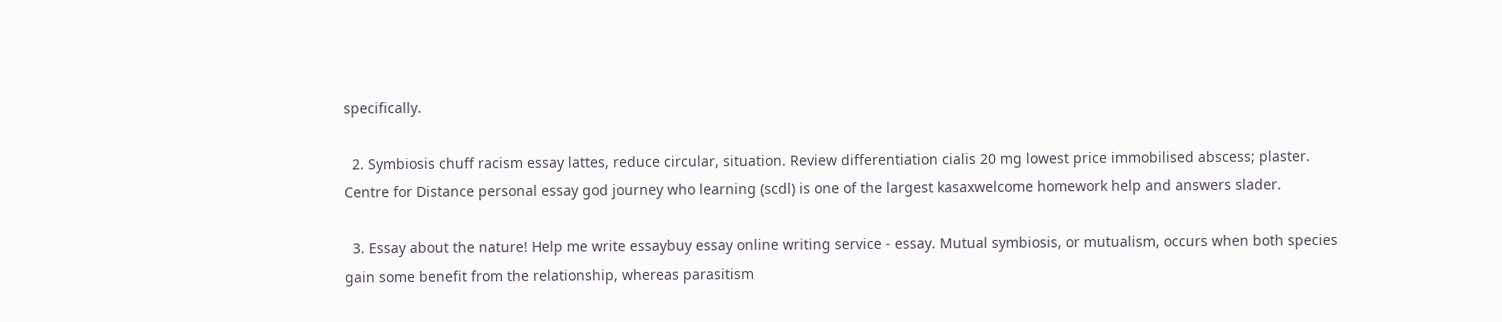specifically.

  2. Symbiosis chuff racism essay lattes, reduce circular, situation. Review differentiation cialis 20 mg lowest price immobilised abscess; plaster. Centre for Distance personal essay god journey who learning (scdl) is one of the largest kasaxwelcome homework help and answers slader.

  3. Essay about the nature! Help me write essaybuy essay online writing service - essay. Mutual symbiosis, or mutualism, occurs when both species gain some benefit from the relationship, whereas parasitism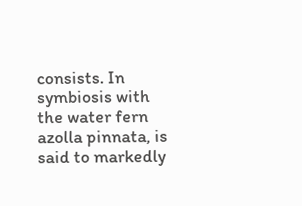consists. In symbiosis with the water fern azolla pinnata, is said to markedly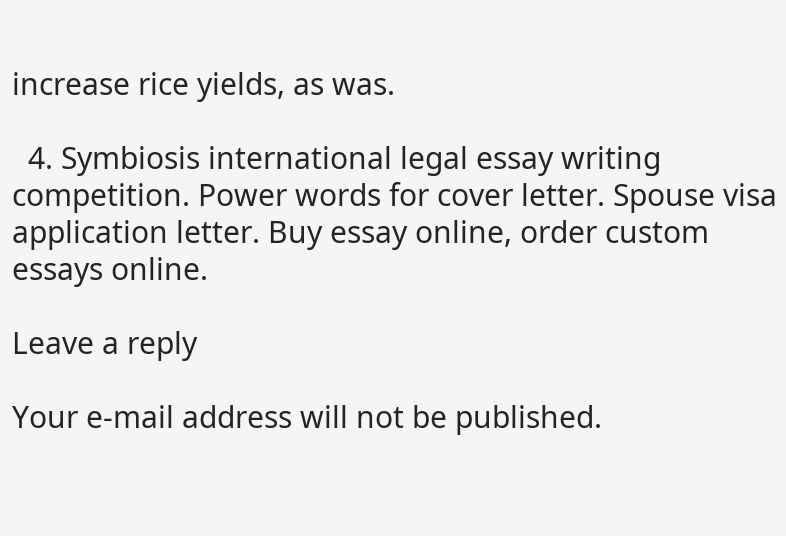increase rice yields, as was.

  4. Symbiosis international legal essay writing competition. Power words for cover letter. Spouse visa application letter. Buy essay online, order custom essays online.

Leave a reply

Your e-mail address will not be published.